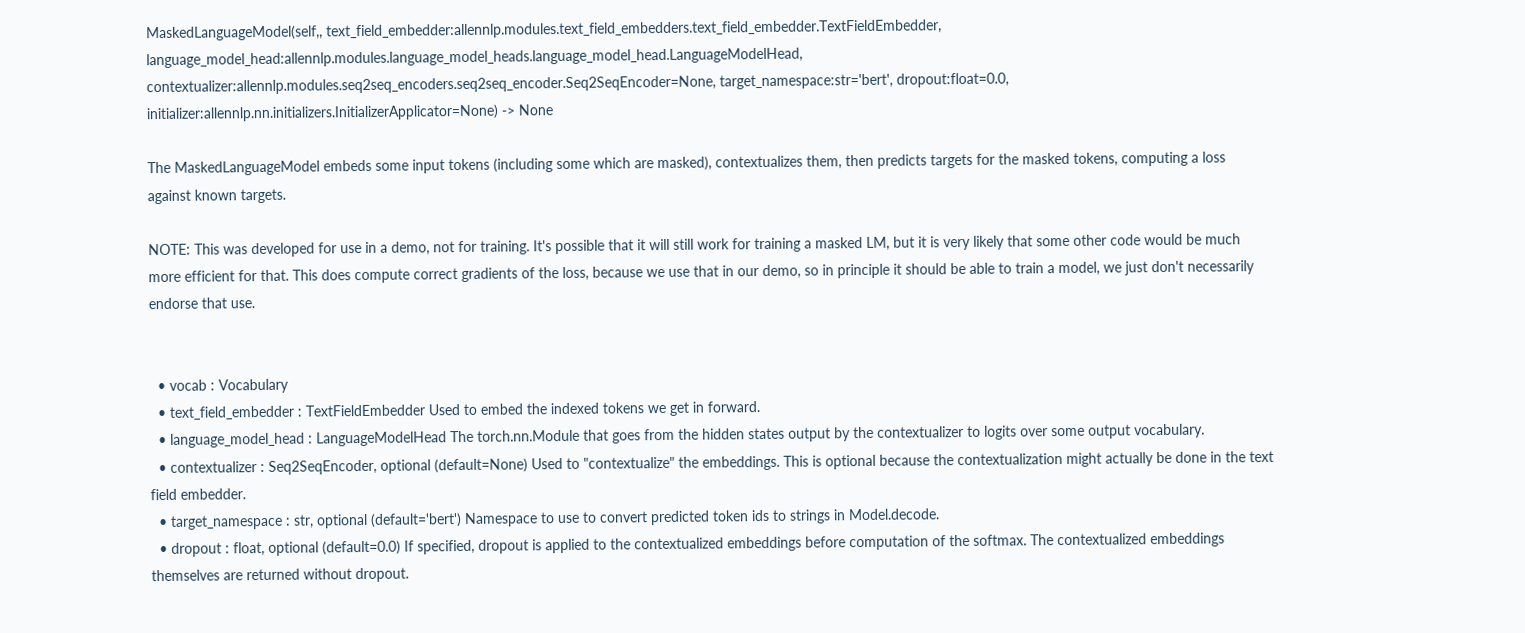MaskedLanguageModel(self,, text_field_embedder:allennlp.modules.text_field_embedders.text_field_embedder.TextFieldEmbedder, language_model_head:allennlp.modules.language_model_heads.language_model_head.LanguageModelHead, contextualizer:allennlp.modules.seq2seq_encoders.seq2seq_encoder.Seq2SeqEncoder=None, target_namespace:str='bert', dropout:float=0.0, initializer:allennlp.nn.initializers.InitializerApplicator=None) -> None

The MaskedLanguageModel embeds some input tokens (including some which are masked), contextualizes them, then predicts targets for the masked tokens, computing a loss against known targets.

NOTE: This was developed for use in a demo, not for training. It's possible that it will still work for training a masked LM, but it is very likely that some other code would be much more efficient for that. This does compute correct gradients of the loss, because we use that in our demo, so in principle it should be able to train a model, we just don't necessarily endorse that use.


  • vocab : Vocabulary
  • text_field_embedder : TextFieldEmbedder Used to embed the indexed tokens we get in forward.
  • language_model_head : LanguageModelHead The torch.nn.Module that goes from the hidden states output by the contextualizer to logits over some output vocabulary.
  • contextualizer : Seq2SeqEncoder, optional (default=None) Used to "contextualize" the embeddings. This is optional because the contextualization might actually be done in the text field embedder.
  • target_namespace : str, optional (default='bert') Namespace to use to convert predicted token ids to strings in Model.decode.
  • dropout : float, optional (default=0.0) If specified, dropout is applied to the contextualized embeddings before computation of the softmax. The contextualized embeddings themselves are returned without dropout.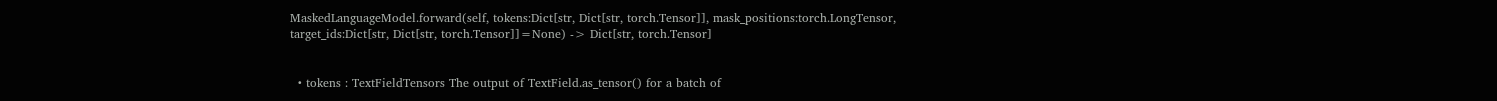MaskedLanguageModel.forward(self, tokens:Dict[str, Dict[str, torch.Tensor]], mask_positions:torch.LongTensor, target_ids:Dict[str, Dict[str, torch.Tensor]]=None) -> Dict[str, torch.Tensor]


  • tokens : TextFieldTensors The output of TextField.as_tensor() for a batch of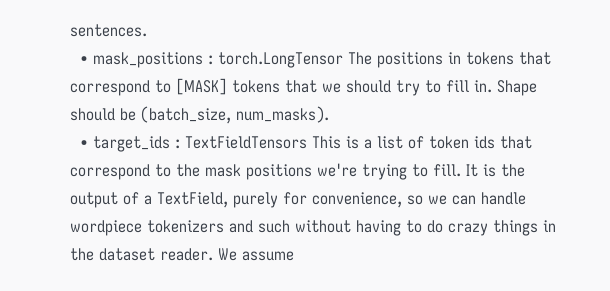sentences.
  • mask_positions : torch.LongTensor The positions in tokens that correspond to [MASK] tokens that we should try to fill in. Shape should be (batch_size, num_masks).
  • target_ids : TextFieldTensors This is a list of token ids that correspond to the mask positions we're trying to fill. It is the output of a TextField, purely for convenience, so we can handle wordpiece tokenizers and such without having to do crazy things in the dataset reader. We assume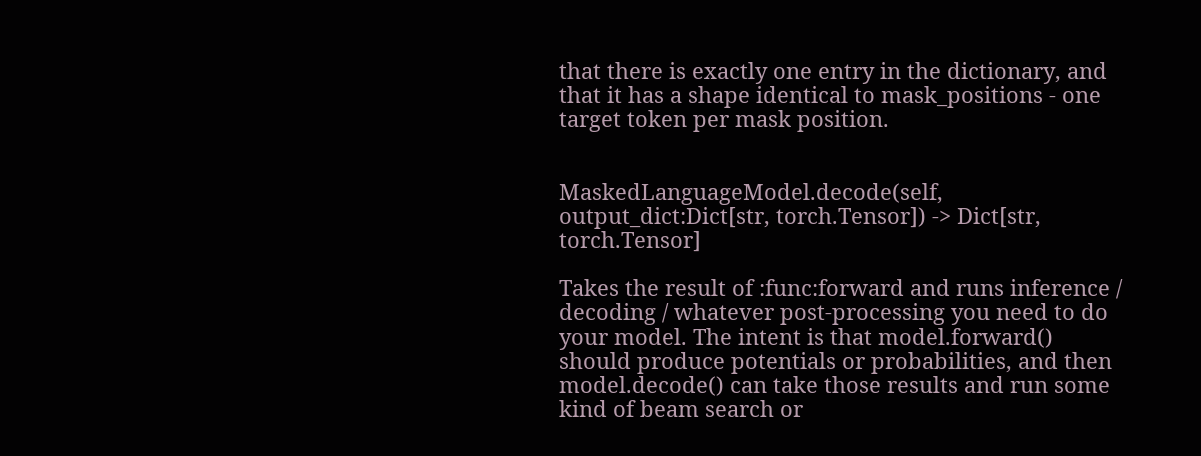that there is exactly one entry in the dictionary, and that it has a shape identical to mask_positions - one target token per mask position.


MaskedLanguageModel.decode(self, output_dict:Dict[str, torch.Tensor]) -> Dict[str, torch.Tensor]

Takes the result of :func:forward and runs inference / decoding / whatever post-processing you need to do your model. The intent is that model.forward() should produce potentials or probabilities, and then model.decode() can take those results and run some kind of beam search or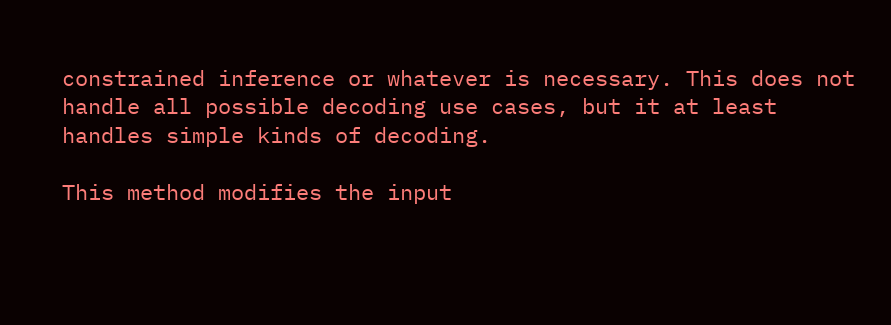constrained inference or whatever is necessary. This does not handle all possible decoding use cases, but it at least handles simple kinds of decoding.

This method modifies the input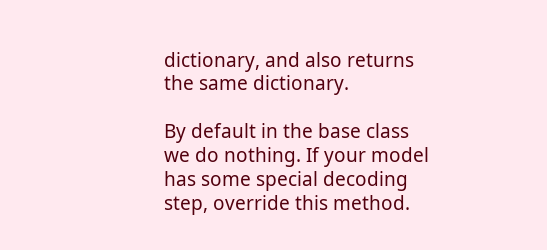dictionary, and also returns the same dictionary.

By default in the base class we do nothing. If your model has some special decoding step, override this method.